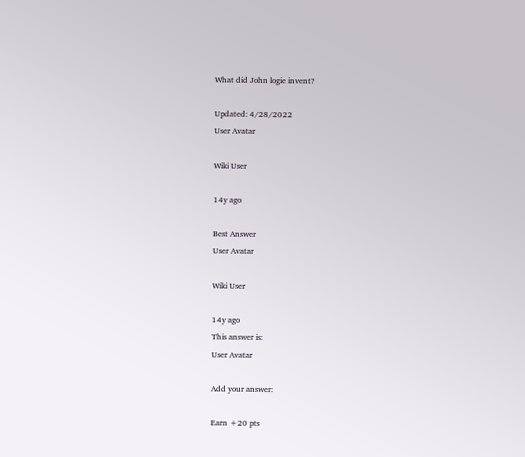What did John logie invent?

Updated: 4/28/2022
User Avatar

Wiki User

14y ago

Best Answer
User Avatar

Wiki User

14y ago
This answer is:
User Avatar

Add your answer:

Earn +20 pts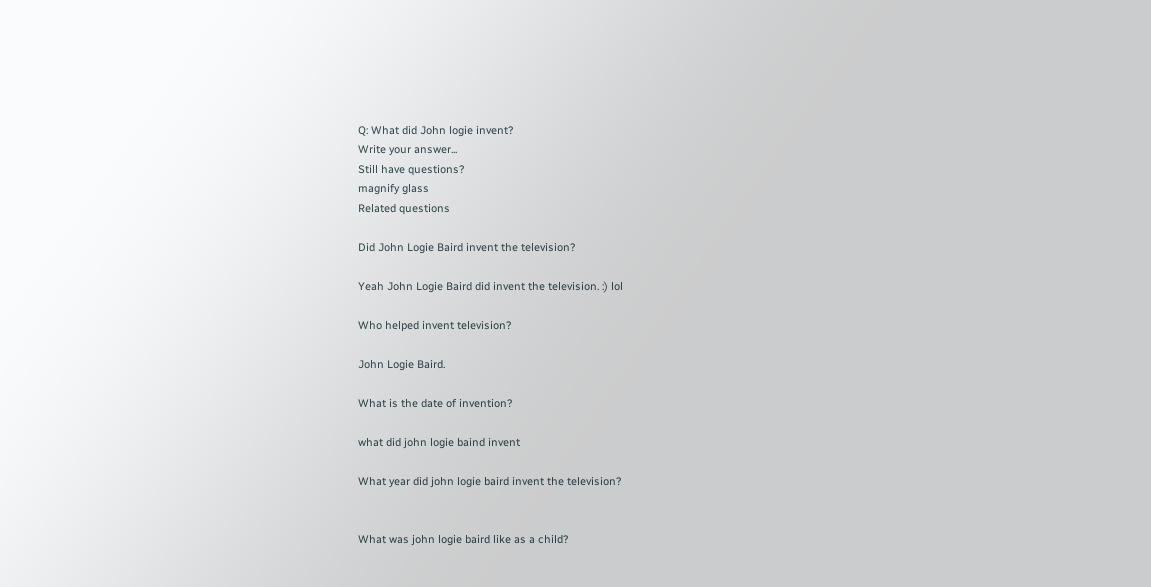Q: What did John logie invent?
Write your answer...
Still have questions?
magnify glass
Related questions

Did John Logie Baird invent the television?

Yeah John Logie Baird did invent the television. :) lol

Who helped invent television?

John Logie Baird.

What is the date of invention?

what did john logie baind invent

What year did john logie baird invent the television?


What was john logie baird like as a child?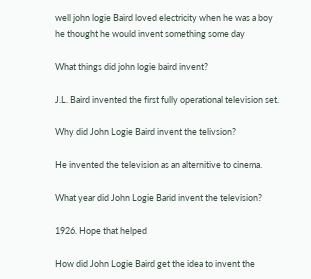well john logie Baird loved electricity when he was a boy he thought he would invent something some day

What things did john logie baird invent?

J.L. Baird invented the first fully operational television set.

Why did John Logie Baird invent the telivsion?

He invented the television as an alternitive to cinema.

What year did John Logie Barid invent the television?

1926. Hope that helped

How did John Logie Baird get the idea to invent the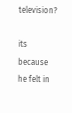television?

its because he felt in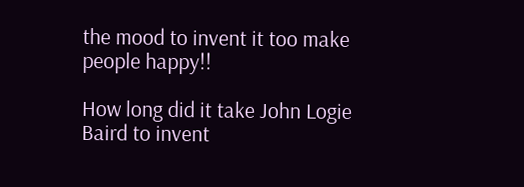the mood to invent it too make people happy!!

How long did it take John Logie Baird to invent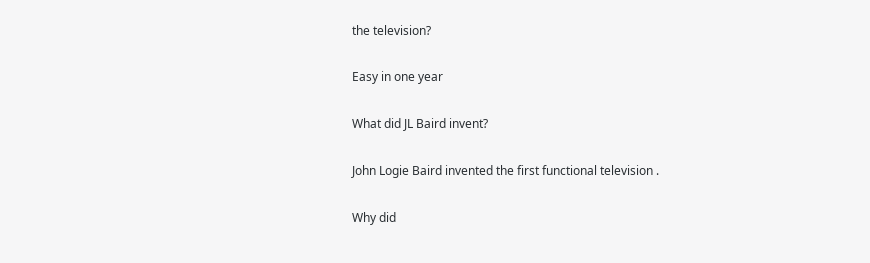the television?

Easy in one year

What did JL Baird invent?

John Logie Baird invented the first functional television .

Why did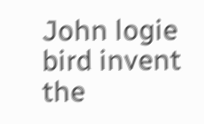John logie bird invent the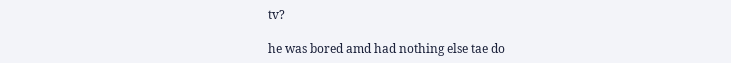tv?

he was bored amd had nothing else tae do